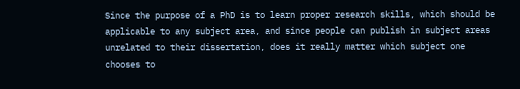Since the purpose of a PhD is to learn proper research skills, which should be applicable to any subject area, and since people can publish in subject areas unrelated to their dissertation, does it really matter which subject one chooses to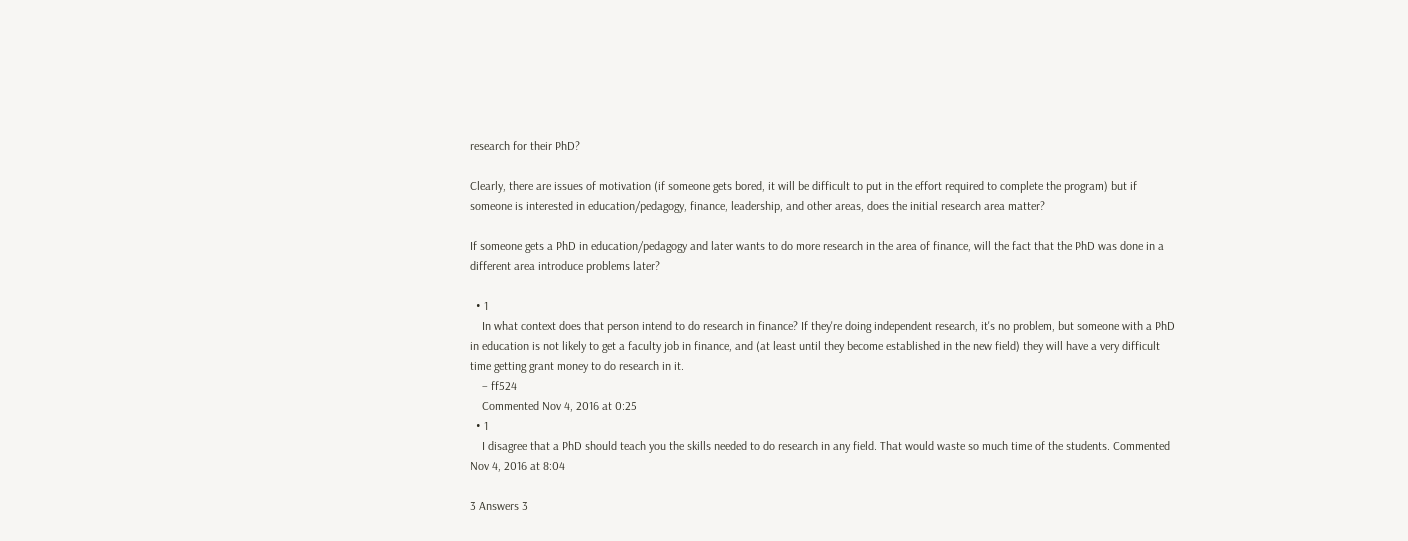research for their PhD?

Clearly, there are issues of motivation (if someone gets bored, it will be difficult to put in the effort required to complete the program) but if someone is interested in education/pedagogy, finance, leadership, and other areas, does the initial research area matter?

If someone gets a PhD in education/pedagogy and later wants to do more research in the area of finance, will the fact that the PhD was done in a different area introduce problems later?

  • 1
    In what context does that person intend to do research in finance? If they're doing independent research, it's no problem, but someone with a PhD in education is not likely to get a faculty job in finance, and (at least until they become established in the new field) they will have a very difficult time getting grant money to do research in it.
    – ff524
    Commented Nov 4, 2016 at 0:25
  • 1
    I disagree that a PhD should teach you the skills needed to do research in any field. That would waste so much time of the students. Commented Nov 4, 2016 at 8:04

3 Answers 3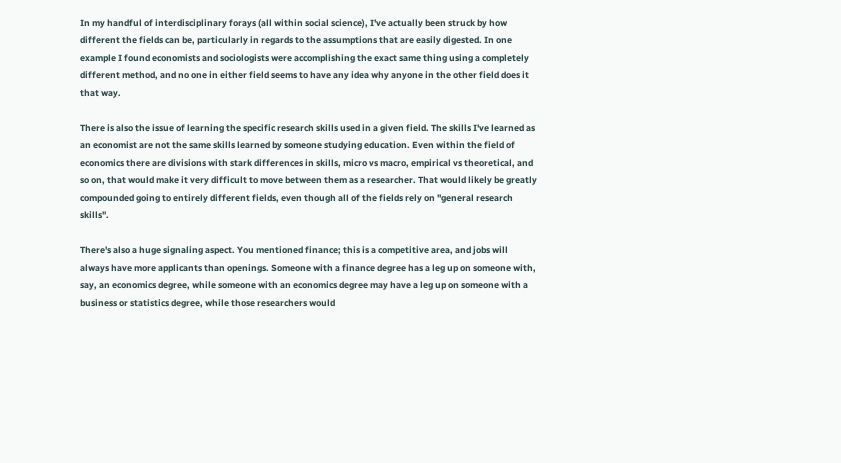In my handful of interdisciplinary forays (all within social science), I've actually been struck by how different the fields can be, particularly in regards to the assumptions that are easily digested. In one example I found economists and sociologists were accomplishing the exact same thing using a completely different method, and no one in either field seems to have any idea why anyone in the other field does it that way.

There is also the issue of learning the specific research skills used in a given field. The skills I've learned as an economist are not the same skills learned by someone studying education. Even within the field of economics there are divisions with stark differences in skills, micro vs macro, empirical vs theoretical, and so on, that would make it very difficult to move between them as a researcher. That would likely be greatly compounded going to entirely different fields, even though all of the fields rely on "general research skills".

There's also a huge signaling aspect. You mentioned finance; this is a competitive area, and jobs will always have more applicants than openings. Someone with a finance degree has a leg up on someone with, say, an economics degree, while someone with an economics degree may have a leg up on someone with a business or statistics degree, while those researchers would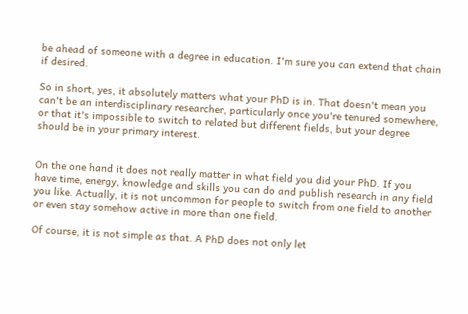be ahead of someone with a degree in education. I'm sure you can extend that chain if desired.

So in short, yes, it absolutely matters what your PhD is in. That doesn't mean you can't be an interdisciplinary researcher, particularly once you're tenured somewhere, or that it's impossible to switch to related but different fields, but your degree should be in your primary interest.


On the one hand it does not really matter in what field you did your PhD. If you have time, energy, knowledge and skills you can do and publish research in any field you like. Actually, it is not uncommon for people to switch from one field to another or even stay somehow active in more than one field.

Of course, it is not simple as that. A PhD does not only let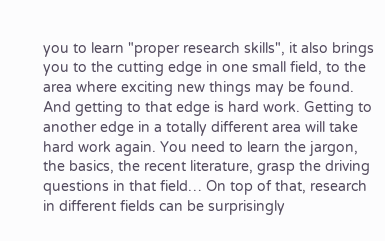you to learn "proper research skills", it also brings you to the cutting edge in one small field, to the area where exciting new things may be found. And getting to that edge is hard work. Getting to another edge in a totally different area will take hard work again. You need to learn the jargon, the basics, the recent literature, grasp the driving questions in that field… On top of that, research in different fields can be surprisingly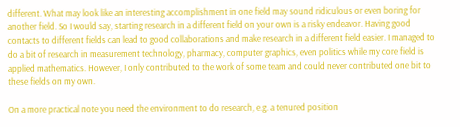different. What may look like an interesting accomplishment in one field may sound ridiculous or even boring for another field. So I would say, starting research in a different field on your own is a risky endeavor. Having good contacts to different fields can lead to good collaborations and make research in a different field easier. I managed to do a bit of research in measurement technology, pharmacy, computer graphics, even politics while my core field is applied mathematics. However, I only contributed to the work of some team and could never contributed one bit to these fields on my own.

On a more practical note you need the environment to do research, e.g. a tenured position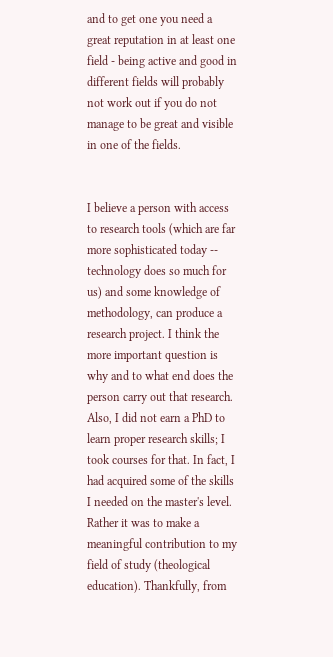and to get one you need a great reputation in at least one field - being active and good in different fields will probably not work out if you do not manage to be great and visible in one of the fields.


I believe a person with access to research tools (which are far more sophisticated today -- technology does so much for us) and some knowledge of methodology, can produce a research project. I think the more important question is why and to what end does the person carry out that research. Also, I did not earn a PhD to learn proper research skills; I took courses for that. In fact, I had acquired some of the skills I needed on the master's level. Rather it was to make a meaningful contribution to my field of study (theological education). Thankfully, from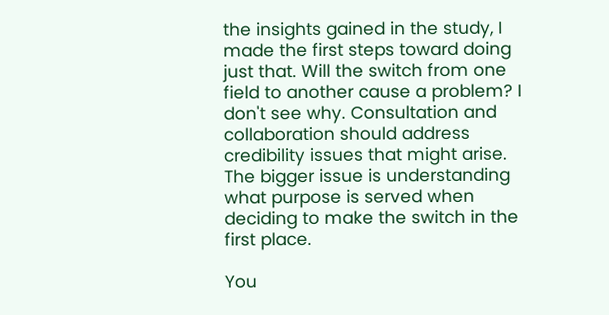the insights gained in the study, I made the first steps toward doing just that. Will the switch from one field to another cause a problem? I don't see why. Consultation and collaboration should address credibility issues that might arise. The bigger issue is understanding what purpose is served when deciding to make the switch in the first place.

You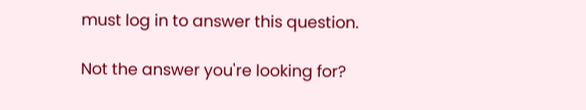must log in to answer this question.

Not the answer you're looking for?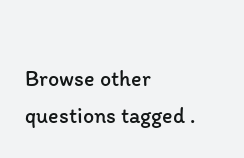Browse other questions tagged .